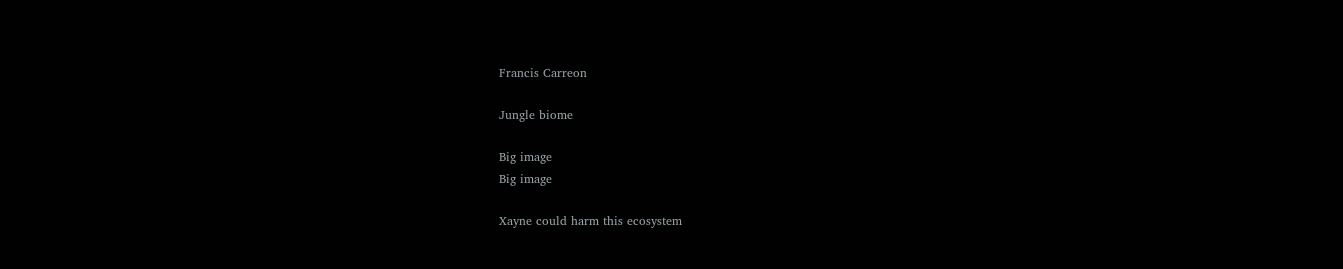Francis Carreon

Jungle biome

Big image
Big image

Xayne could harm this ecosystem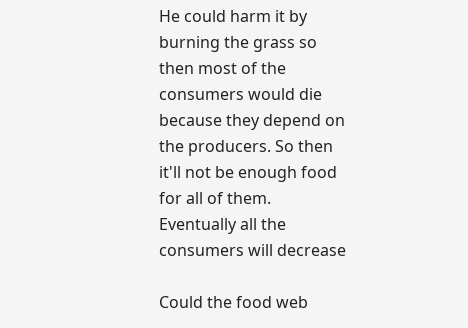He could harm it by burning the grass so then most of the consumers would die because they depend on the producers. So then it'll not be enough food for all of them. Eventually all the consumers will decrease

Could the food web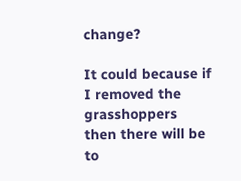change?

It could because if I removed the grasshoppers then there will be to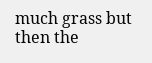much grass but then the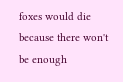foxes would die because there won't be enough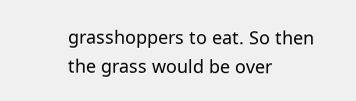grasshoppers to eat. So then the grass would be over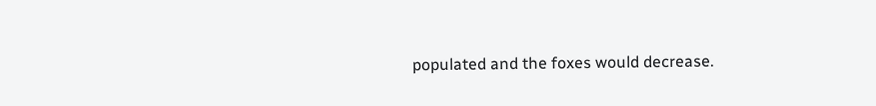populated and the foxes would decrease.